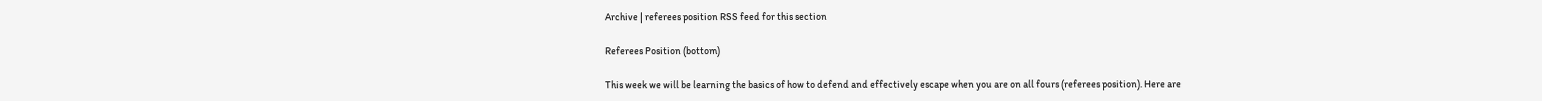Archive | referees position RSS feed for this section

Referees Position (bottom)

This week we will be learning the basics of how to defend and effectively escape when you are on all fours (referees position). Here are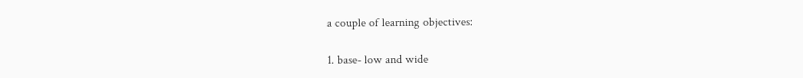a couple of learning objectives:

1. base- low and wide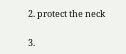2. protect the neck

3.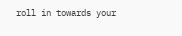roll in towards your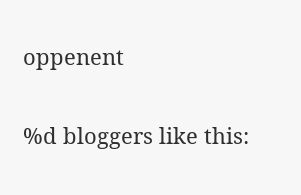oppenent


%d bloggers like this: